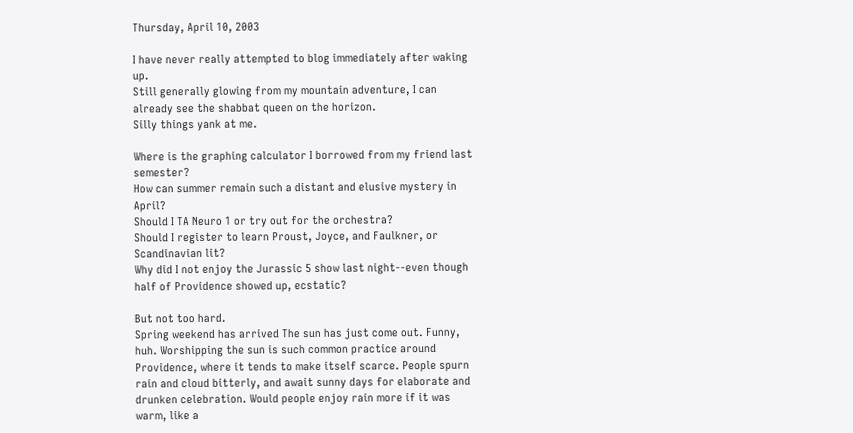Thursday, April 10, 2003

I have never really attempted to blog immediately after waking up.
Still generally glowing from my mountain adventure, I can already see the shabbat queen on the horizon.
Silly things yank at me.

Where is the graphing calculator I borrowed from my friend last semester?
How can summer remain such a distant and elusive mystery in April?
Should I TA Neuro 1 or try out for the orchestra?
Should I register to learn Proust, Joyce, and Faulkner, or Scandinavian lit?
Why did I not enjoy the Jurassic 5 show last night--even though half of Providence showed up, ecstatic?

But not too hard.
Spring weekend has arrived The sun has just come out. Funny, huh. Worshipping the sun is such common practice around Providence, where it tends to make itself scarce. People spurn rain and cloud bitterly, and await sunny days for elaborate and drunken celebration. Would people enjoy rain more if it was warm, like a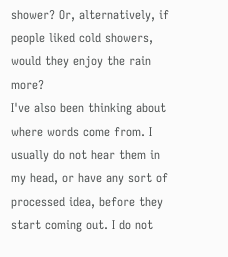shower? Or, alternatively, if people liked cold showers, would they enjoy the rain more?
I've also been thinking about where words come from. I usually do not hear them in my head, or have any sort of processed idea, before they start coming out. I do not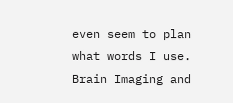even seem to plan what words I use. Brain Imaging and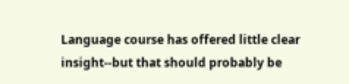Language course has offered little clear insight--but that should probably be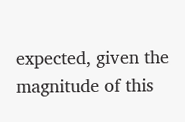expected, given the magnitude of this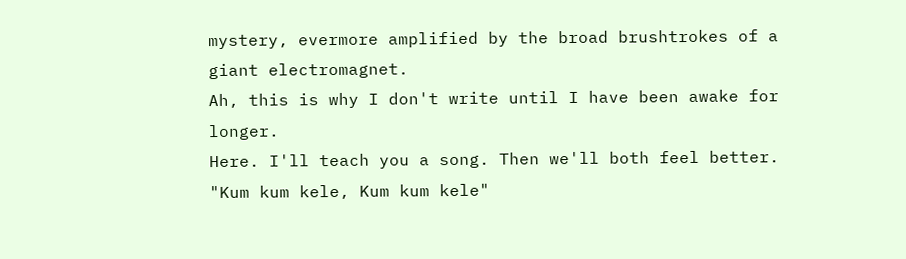mystery, evermore amplified by the broad brushtrokes of a giant electromagnet.
Ah, this is why I don't write until I have been awake for longer.
Here. I'll teach you a song. Then we'll both feel better.
"Kum kum kele, Kum kum kele"